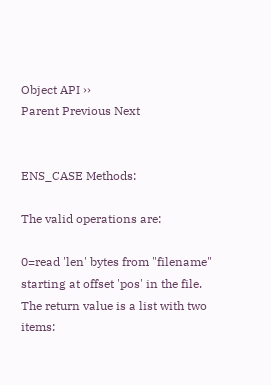Object API ››
Parent Previous Next


ENS_CASE Methods:

The valid operations are:

0=read 'len' bytes from "filename" starting at offset 'pos' in the file.  The return value is a list with two items: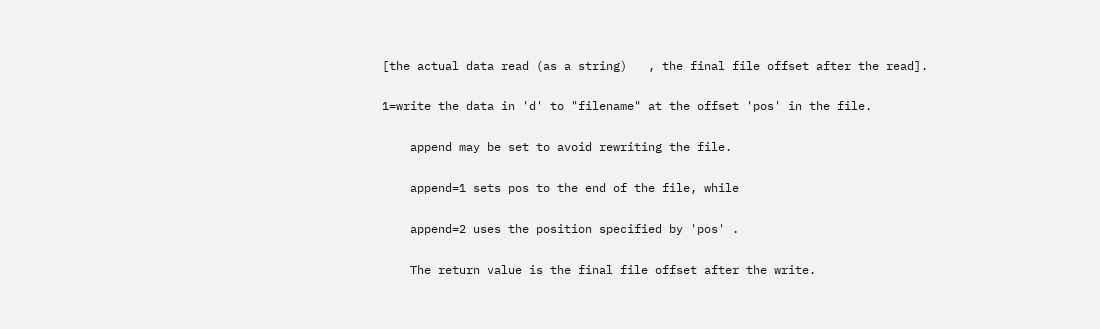[the actual data read (as a string)   , the final file offset after the read].

1=write the data in 'd' to "filename" at the offset 'pos' in the file.

    append may be set to avoid rewriting the file.

    append=1 sets pos to the end of the file, while

    append=2 uses the position specified by 'pos' .

    The return value is the final file offset after the write.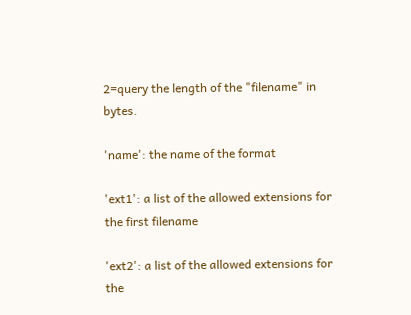2=query the length of the "filename" in bytes.

'name': the name of the format

'ext1': a list of the allowed extensions for the first filename

'ext2': a list of the allowed extensions for the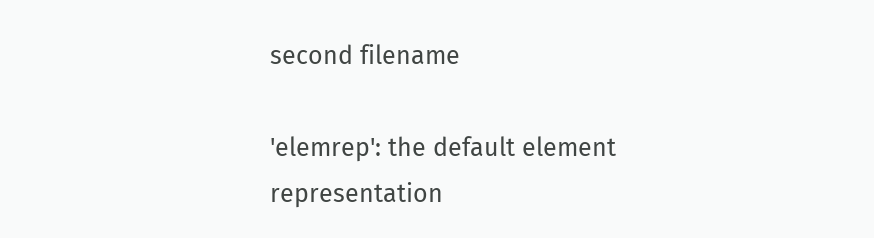second filename

'elemrep': the default element representation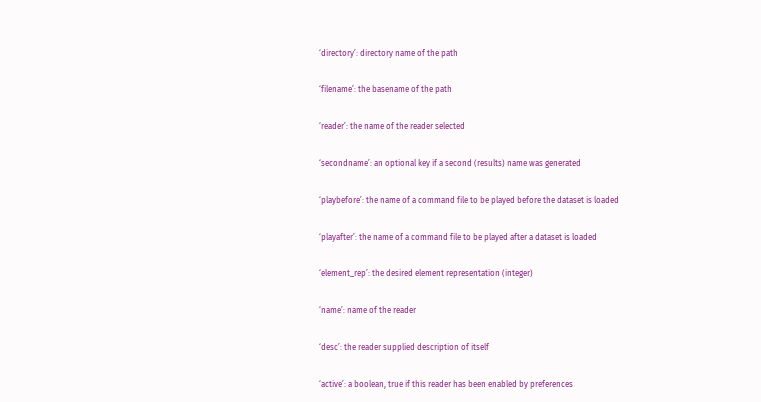‘directory’: directory name of the path

‘filename’: the basename of the path

‘reader’: the name of the reader selected

‘secondname’: an optional key if a second (results) name was generated

‘playbefore’: the name of a command file to be played before the dataset is loaded

‘playafter’: the name of a command file to be played after a dataset is loaded

‘element_rep’: the desired element representation (integer)

‘name’: name of the reader

‘desc’: the reader supplied description of itself

‘active’: a boolean, true if this reader has been enabled by preferences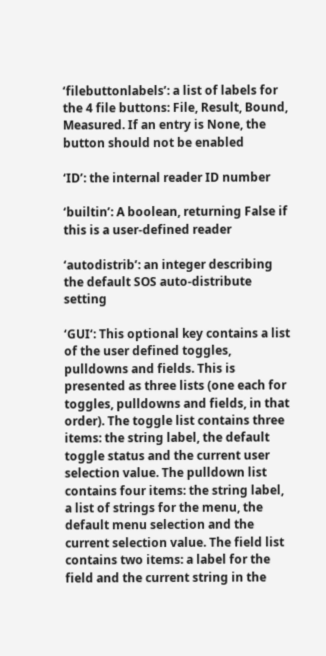‘filebuttonlabels’: a list of labels for the 4 file buttons: File, Result, Bound, Measured. If an entry is None, the button should not be enabled

‘ID’: the internal reader ID number

‘builtin’: A boolean, returning False if this is a user-defined reader

‘autodistrib’: an integer describing the default SOS auto-distribute setting

‘GUI‘: This optional key contains a list of the user defined toggles, pulldowns and fields. This is presented as three lists (one each for toggles, pulldowns and fields, in that order). The toggle list contains three items: the string label, the default toggle status and the current user selection value. The pulldown list contains four items: the string label, a list of strings for the menu, the default menu selection and the current selection value. The field list contains two items: a label for the field and the current string in the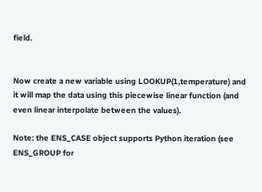field.


Now create a new variable using LOOKUP(1,temperature) and it will map the data using this piecewise linear function (and even linear interpolate between the values).

Note: the ENS_CASE object supports Python iteration (see ENS_GROUP for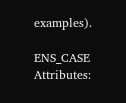examples).

ENS_CASE Attributes: